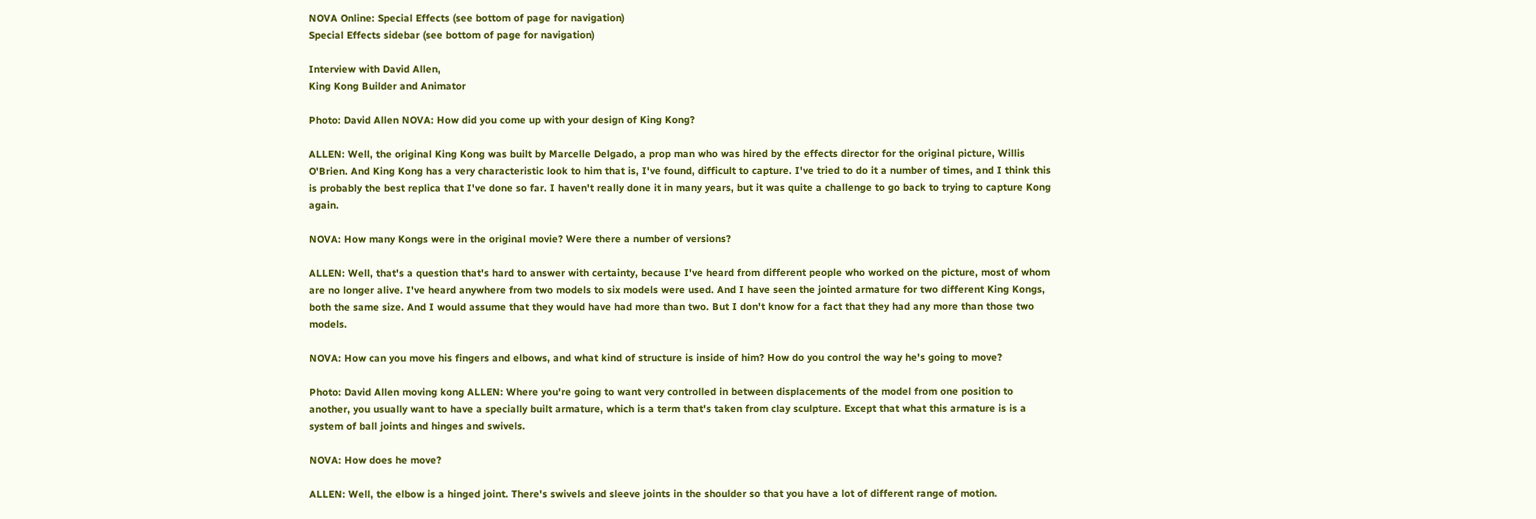NOVA Online: Special Effects (see bottom of page for navigation)
Special Effects sidebar (see bottom of page for navigation)

Interview with David Allen,
King Kong Builder and Animator

Photo: David Allen NOVA: How did you come up with your design of King Kong?

ALLEN: Well, the original King Kong was built by Marcelle Delgado, a prop man who was hired by the effects director for the original picture, Willis O'Brien. And King Kong has a very characteristic look to him that is, I've found, difficult to capture. I've tried to do it a number of times, and I think this is probably the best replica that I've done so far. I haven't really done it in many years, but it was quite a challenge to go back to trying to capture Kong again.

NOVA: How many Kongs were in the original movie? Were there a number of versions?

ALLEN: Well, that's a question that's hard to answer with certainty, because I've heard from different people who worked on the picture, most of whom are no longer alive. I've heard anywhere from two models to six models were used. And I have seen the jointed armature for two different King Kongs, both the same size. And I would assume that they would have had more than two. But I don't know for a fact that they had any more than those two models.

NOVA: How can you move his fingers and elbows, and what kind of structure is inside of him? How do you control the way he's going to move?

Photo: David Allen moving kong ALLEN: Where you're going to want very controlled in between displacements of the model from one position to another, you usually want to have a specially built armature, which is a term that's taken from clay sculpture. Except that what this armature is is a system of ball joints and hinges and swivels.

NOVA: How does he move?

ALLEN: Well, the elbow is a hinged joint. There's swivels and sleeve joints in the shoulder so that you have a lot of different range of motion.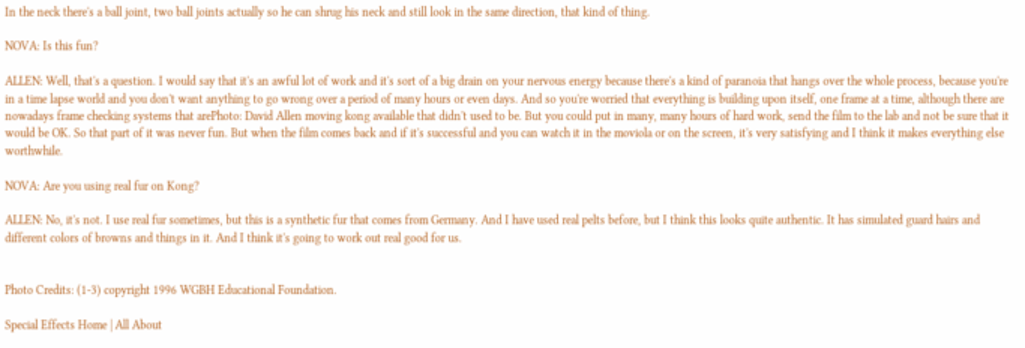In the neck there's a ball joint, two ball joints actually so he can shrug his neck and still look in the same direction, that kind of thing.

NOVA: Is this fun?

ALLEN: Well, that's a question. I would say that it's an awful lot of work and it's sort of a big drain on your nervous energy because there's a kind of paranoia that hangs over the whole process, because you're in a time lapse world and you don't want anything to go wrong over a period of many hours or even days. And so you're worried that everything is building upon itself, one frame at a time, although there are nowadays frame checking systems that arePhoto: David Allen moving kong available that didn't used to be. But you could put in many, many hours of hard work, send the film to the lab and not be sure that it would be OK. So that part of it was never fun. But when the film comes back and if it's successful and you can watch it in the moviola or on the screen, it's very satisfying and I think it makes everything else worthwhile.

NOVA: Are you using real fur on Kong?

ALLEN: No, it's not. I use real fur sometimes, but this is a synthetic fur that comes from Germany. And I have used real pelts before, but I think this looks quite authentic. It has simulated guard hairs and different colors of browns and things in it. And I think it's going to work out real good for us.


Photo Credits: (1-3) copyright 1996 WGBH Educational Foundation.

Special Effects Home | All About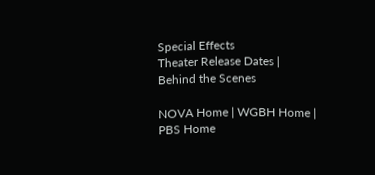Special Effects
Theater Release Dates | Behind the Scenes

NOVA Home | WGBH Home | PBS Home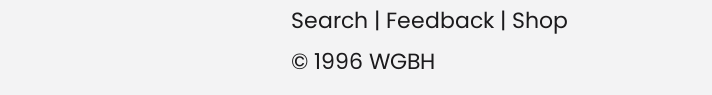Search | Feedback | Shop
© 1996 WGBH